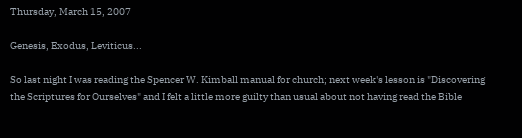Thursday, March 15, 2007

Genesis, Exodus, Leviticus...

So last night I was reading the Spencer W. Kimball manual for church; next week's lesson is "Discovering the Scriptures for Ourselves" and I felt a little more guilty than usual about not having read the Bible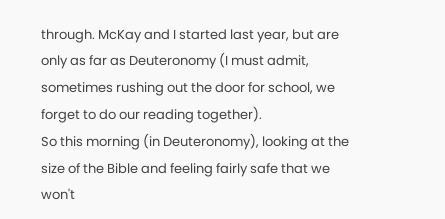through. McKay and I started last year, but are only as far as Deuteronomy (I must admit, sometimes rushing out the door for school, we forget to do our reading together).
So this morning (in Deuteronomy), looking at the size of the Bible and feeling fairly safe that we won't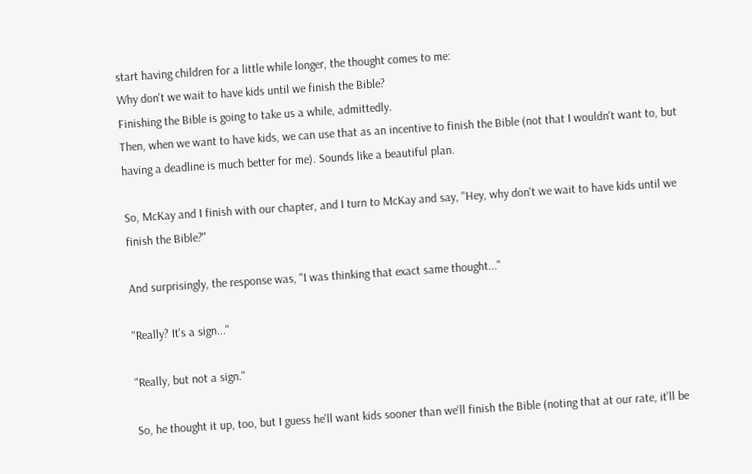start having children for a little while longer, the thought comes to me:
Why don't we wait to have kids until we finish the Bible?
Finishing the Bible is going to take us a while, admittedly.
Then, when we want to have kids, we can use that as an incentive to finish the Bible (not that I wouldn't want to, but having a deadline is much better for me). Sounds like a beautiful plan.

So, McKay and I finish with our chapter, and I turn to McKay and say, "Hey, why don't we wait to have kids until we finish the Bible?"

And surprisingly, the response was, "I was thinking that exact same thought..."

"Really? It's a sign..."

"Really, but not a sign."

So, he thought it up, too, but I guess he'll want kids sooner than we'll finish the Bible (noting that at our rate, it'll be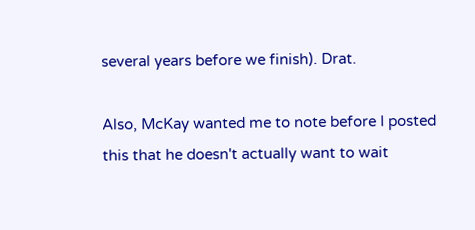several years before we finish). Drat.

Also, McKay wanted me to note before I posted this that he doesn't actually want to wait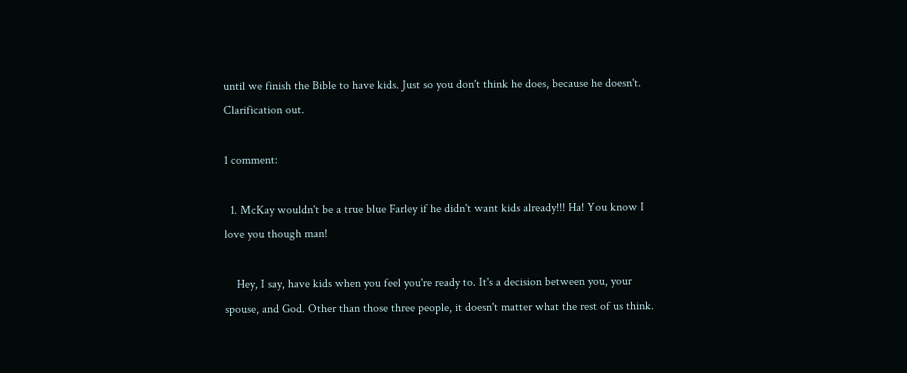until we finish the Bible to have kids. Just so you don't think he does, because he doesn't. Clarification out.

1 comment:

  1. McKay wouldn't be a true blue Farley if he didn't want kids already!!! Ha! You know I love you though man!

    Hey, I say, have kids when you feel you're ready to. It's a decision between you, your spouse, and God. Other than those three people, it doesn't matter what the rest of us think.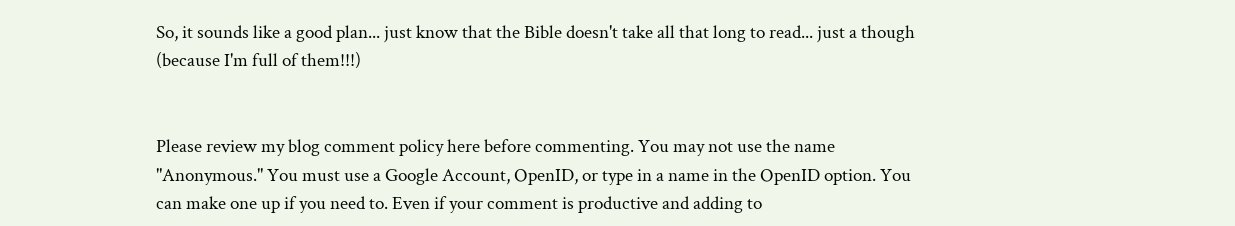So, it sounds like a good plan... just know that the Bible doesn't take all that long to read... just a though (because I'm full of them!!!)


Please review my blog comment policy here before commenting. You may not use the name "Anonymous." You must use a Google Account, OpenID, or type in a name in the OpenID option. You can make one up if you need to. Even if your comment is productive and adding to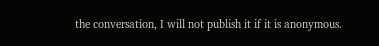the conversation, I will not publish it if it is anonymous.